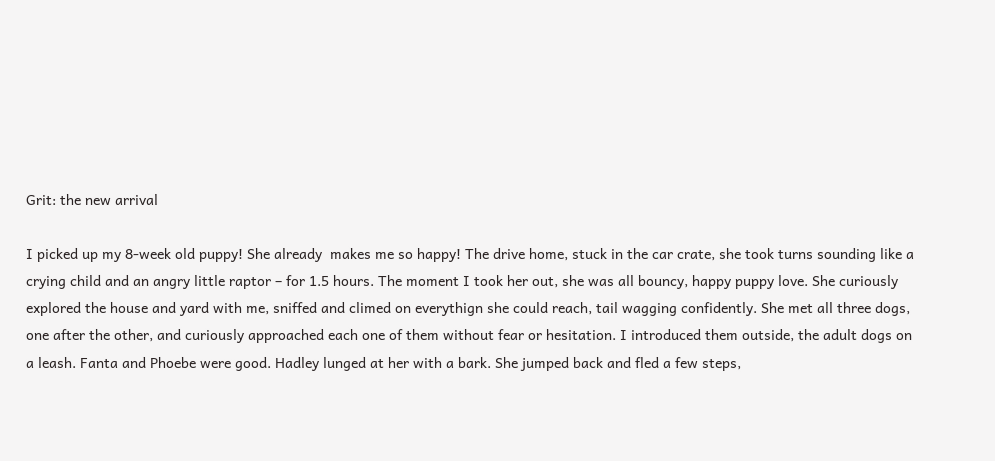Grit: the new arrival

I picked up my 8-week old puppy! She already  makes me so happy! The drive home, stuck in the car crate, she took turns sounding like a crying child and an angry little raptor – for 1.5 hours. The moment I took her out, she was all bouncy, happy puppy love. She curiously explored the house and yard with me, sniffed and climed on everythign she could reach, tail wagging confidently. She met all three dogs, one after the other, and curiously approached each one of them without fear or hesitation. I introduced them outside, the adult dogs on a leash. Fanta and Phoebe were good. Hadley lunged at her with a bark. She jumped back and fled a few steps,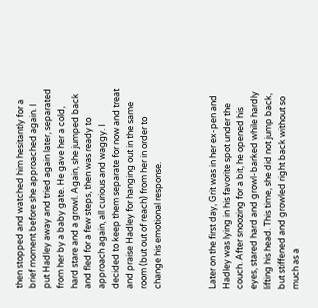then stopped and watched him hesitantly for a brief moment before she approached again. I put Hadley away and tried again later, separated from her by a baby gate. He gave her a cold, hard stare and a growl. Again, she jumped back and fled for a few steps, then was ready to approach again, all curious and waggy. I decided to keep them separate for now and treat and praise Hadley for hanging out in the same room (but out of reach) from her in order to change his emotional response.



Later on the first day, Grit was in her ex-pen and Hadley was lying in his favorite spot under the couch. After snoozing for a bit, he opened his eyes, stared hard and growl-barked while hardly lifting his head. This time, she did not jump back, but stiffened and growled right back without so much as a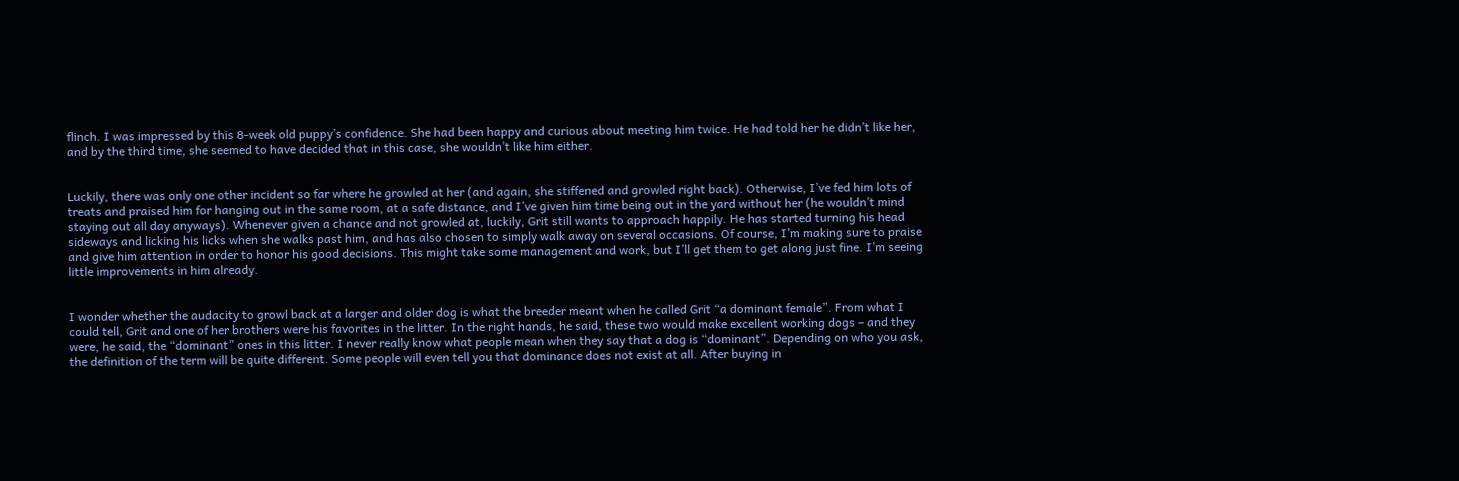flinch. I was impressed by this 8-week old puppy’s confidence. She had been happy and curious about meeting him twice. He had told her he didn’t like her, and by the third time, she seemed to have decided that in this case, she wouldn’t like him either.


Luckily, there was only one other incident so far where he growled at her (and again, she stiffened and growled right back). Otherwise, I’ve fed him lots of treats and praised him for hanging out in the same room, at a safe distance, and I’ve given him time being out in the yard without her (he wouldn’t mind staying out all day anyways). Whenever given a chance and not growled at, luckily, Grit still wants to approach happily. He has started turning his head sideways and licking his licks when she walks past him, and has also chosen to simply walk away on several occasions. Of course, I’m making sure to praise and give him attention in order to honor his good decisions. This might take some management and work, but I’ll get them to get along just fine. I’m seeing little improvements in him already.


I wonder whether the audacity to growl back at a larger and older dog is what the breeder meant when he called Grit “a dominant female”. From what I could tell, Grit and one of her brothers were his favorites in the litter. In the right hands, he said, these two would make excellent working dogs – and they were, he said, the “dominant” ones in this litter. I never really know what people mean when they say that a dog is “dominant”. Depending on who you ask, the definition of the term will be quite different. Some people will even tell you that dominance does not exist at all. After buying in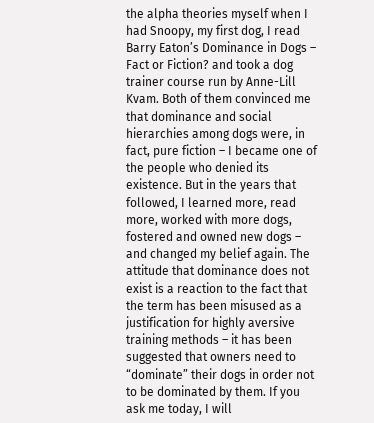the alpha theories myself when I had Snoopy, my first dog, I read Barry Eaton’s Dominance in Dogs – Fact or Fiction? and took a dog trainer course run by Anne-Lill Kvam. Both of them convinced me that dominance and social hierarchies among dogs were, in fact, pure fiction – I became one of the people who denied its existence. But in the years that followed, I learned more, read more, worked with more dogs, fostered and owned new dogs – and changed my belief again. The attitude that dominance does not exist is a reaction to the fact that the term has been misused as a justification for highly aversive training methods – it has been suggested that owners need to “dominate” their dogs in order not to be dominated by them. If you ask me today, I will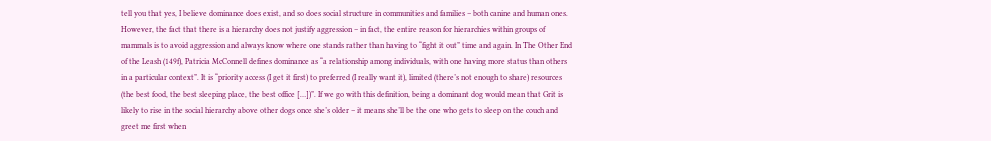tell you that yes, I believe dominance does exist, and so does social structure in communities and families – both canine and human ones. However, the fact that there is a hierarchy does not justify aggression – in fact, the entire reason for hierarchies within groups of mammals is to avoid aggression and always know where one stands rather than having to “fight it out” time and again. In The Other End of the Leash (149f), Patricia McConnell defines dominance as “a relationship among individuals, with one having more status than others in a particular context”. It is “priority access (I get it first) to preferred (I really want it), limited (there’s not enough to share) resources (the best food, the best sleeping place, the best office […])”. If we go with this definition, being a dominant dog would mean that Grit is likely to rise in the social hierarchy above other dogs once she’s older – it means she’ll be the one who gets to sleep on the couch and greet me first when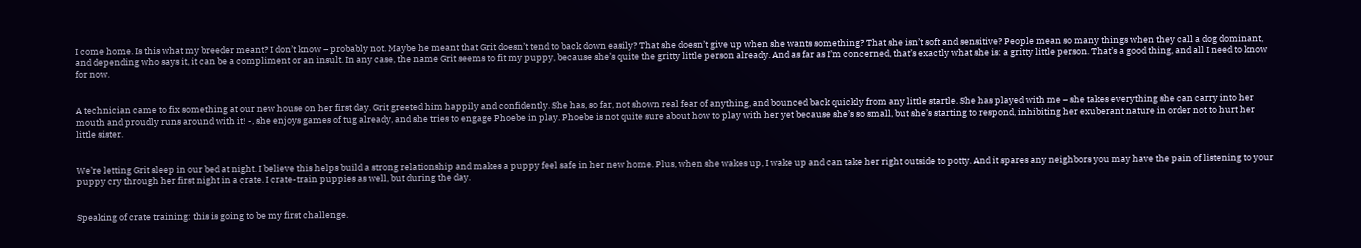I come home. Is this what my breeder meant? I don’t know – probably not. Maybe he meant that Grit doesn’t tend to back down easily? That she doesn’t give up when she wants something? That she isn’t soft and sensitive? People mean so many things when they call a dog dominant, and depending who says it, it can be a compliment or an insult. In any case, the name Grit seems to fit my puppy, because she’s quite the gritty little person already. And as far as I’m concerned, that’s exactly what she is: a gritty little person. That’s a good thing, and all I need to know for now.


A technician came to fix something at our new house on her first day. Grit greeted him happily and confidently. She has, so far, not shown real fear of anything, and bounced back quickly from any little startle. She has played with me – she takes everything she can carry into her mouth and proudly runs around with it! -, she enjoys games of tug already, and she tries to engage Phoebe in play. Phoebe is not quite sure about how to play with her yet because she’s so small, but she’s starting to respond, inhibiting her exuberant nature in order not to hurt her little sister.


We’re letting Grit sleep in our bed at night. I believe this helps build a strong relationship and makes a puppy feel safe in her new home. Plus, when she wakes up, I wake up and can take her right outside to potty. And it spares any neighbors you may have the pain of listening to your puppy cry through her first night in a crate. I crate-train puppies as well, but during the day.


Speaking of crate training: this is going to be my first challenge.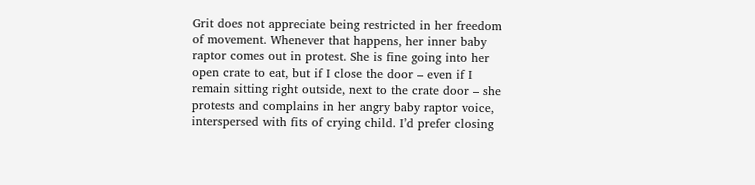Grit does not appreciate being restricted in her freedom of movement. Whenever that happens, her inner baby raptor comes out in protest. She is fine going into her open crate to eat, but if I close the door – even if I remain sitting right outside, next to the crate door – she protests and complains in her angry baby raptor voice, interspersed with fits of crying child. I’d prefer closing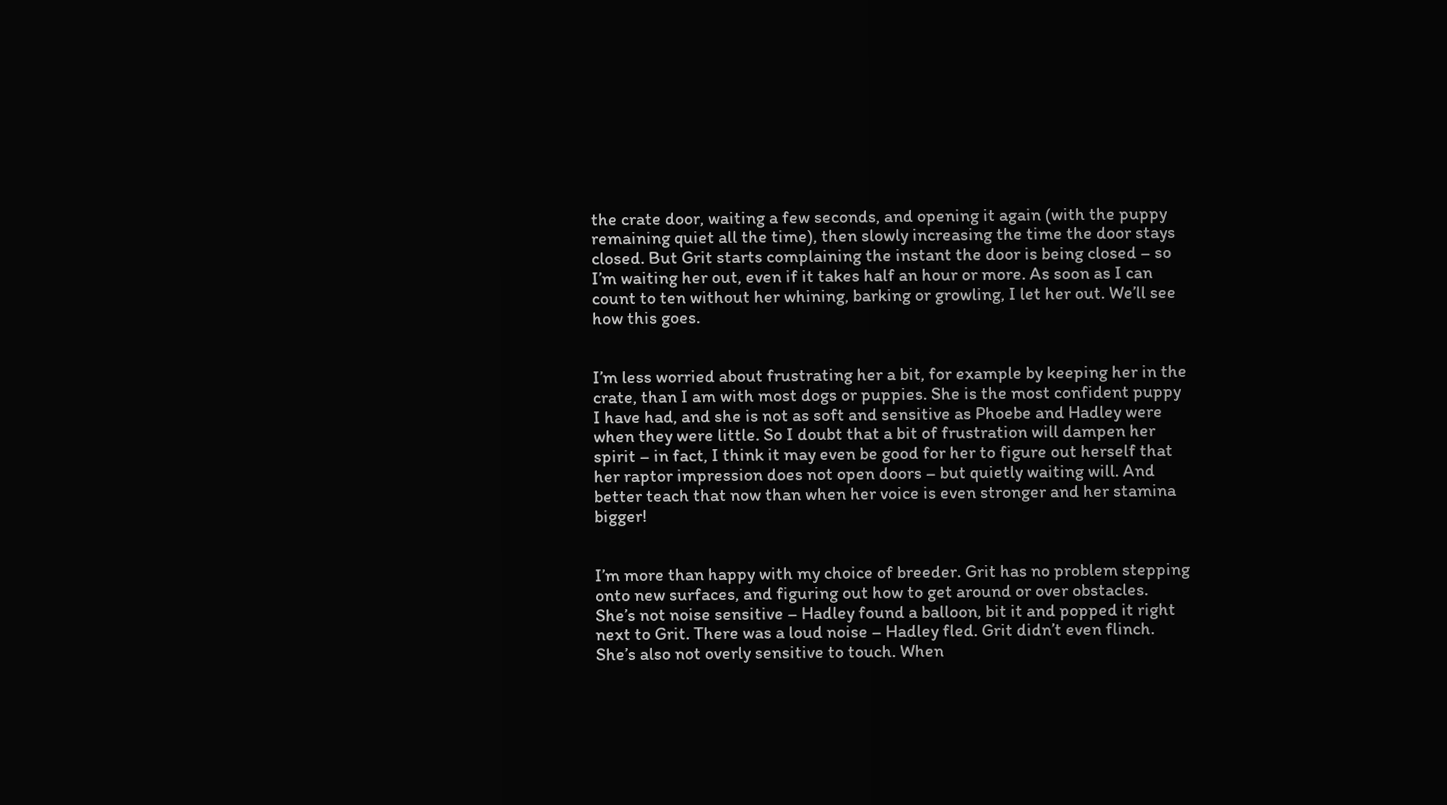the crate door, waiting a few seconds, and opening it again (with the puppy remaining quiet all the time), then slowly increasing the time the door stays closed. But Grit starts complaining the instant the door is being closed – so I’m waiting her out, even if it takes half an hour or more. As soon as I can count to ten without her whining, barking or growling, I let her out. We’ll see how this goes.


I’m less worried about frustrating her a bit, for example by keeping her in the crate, than I am with most dogs or puppies. She is the most confident puppy I have had, and she is not as soft and sensitive as Phoebe and Hadley were when they were little. So I doubt that a bit of frustration will dampen her spirit – in fact, I think it may even be good for her to figure out herself that her raptor impression does not open doors – but quietly waiting will. And better teach that now than when her voice is even stronger and her stamina bigger!


I’m more than happy with my choice of breeder. Grit has no problem stepping onto new surfaces, and figuring out how to get around or over obstacles. She’s not noise sensitive – Hadley found a balloon, bit it and popped it right next to Grit. There was a loud noise – Hadley fled. Grit didn’t even flinch. She’s also not overly sensitive to touch. When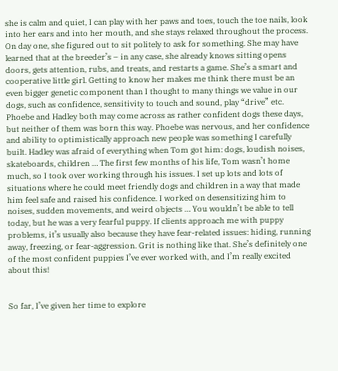she is calm and quiet, I can play with her paws and toes, touch the toe nails, look into her ears and into her mouth, and she stays relaxed throughout the process. On day one, she figured out to sit politely to ask for something. She may have learned that at the breeder’s – in any case, she already knows sitting opens doors, gets attention, rubs, and treats, and restarts a game. She’s a smart and cooperative little girl. Getting to know her makes me think there must be an even bigger genetic component than I thought to many things we value in our dogs, such as confidence, sensitivity to touch and sound, play “drive” etc. Phoebe and Hadley both may come across as rather confident dogs these days, but neither of them was born this way. Phoebe was nervous, and her confidence and ability to optimistically approach new people was something I carefully built. Hadley was afraid of everything when Tom got him: dogs, loudish noises, skateboards, children … The first few months of his life, Tom wasn’t home much, so I took over working through his issues. I set up lots and lots of situations where he could meet friendly dogs and children in a way that made him feel safe and raised his confidence. I worked on desensitizing him to noises, sudden movements, and weird objects … You wouldn’t be able to tell today, but he was a very fearful puppy. If clients approach me with puppy problems, it’s usually also because they have fear-related issues: hiding, running away, freezing, or fear-aggression. Grit is nothing like that. She’s definitely one of the most confident puppies I’ve ever worked with, and I’m really excited about this!


So far, I’ve given her time to explore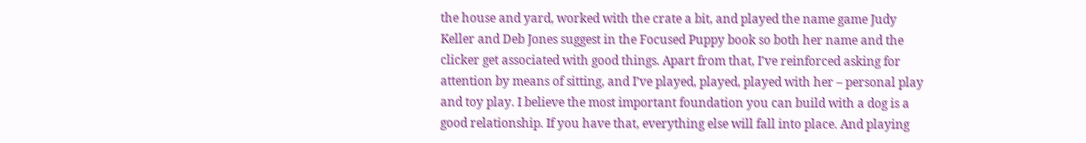the house and yard, worked with the crate a bit, and played the name game Judy Keller and Deb Jones suggest in the Focused Puppy book so both her name and the clicker get associated with good things. Apart from that, I’ve reinforced asking for attention by means of sitting, and I’ve played, played, played with her – personal play and toy play. I believe the most important foundation you can build with a dog is a good relationship. If you have that, everything else will fall into place. And playing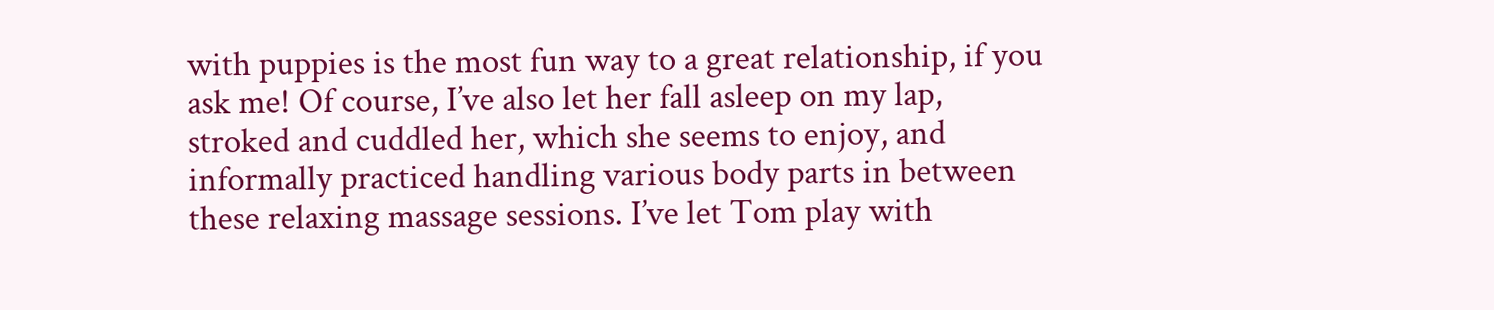with puppies is the most fun way to a great relationship, if you ask me! Of course, I’ve also let her fall asleep on my lap, stroked and cuddled her, which she seems to enjoy, and informally practiced handling various body parts in between these relaxing massage sessions. I’ve let Tom play with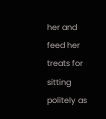her and feed her treats for sitting politely as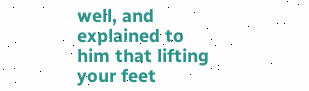well, and explained to him that lifting your feet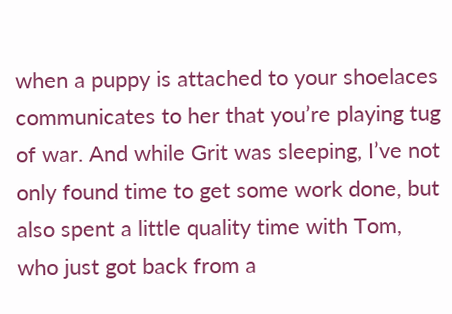when a puppy is attached to your shoelaces communicates to her that you’re playing tug of war. And while Grit was sleeping, I’ve not only found time to get some work done, but also spent a little quality time with Tom, who just got back from a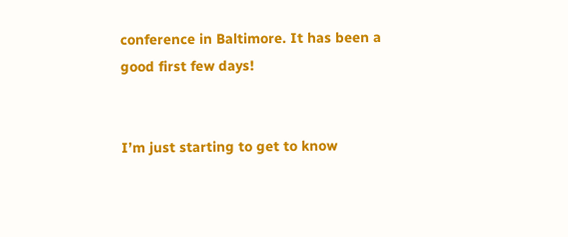conference in Baltimore. It has been a good first few days!


I’m just starting to get to know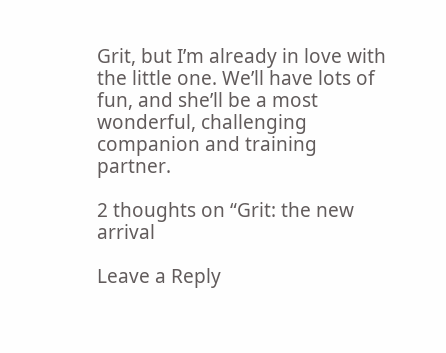Grit, but I’m already in love with the little one. We’ll have lots of fun, and she’ll be a most wonderful, challenging companion and training partner.

2 thoughts on “Grit: the new arrival

Leave a Reply